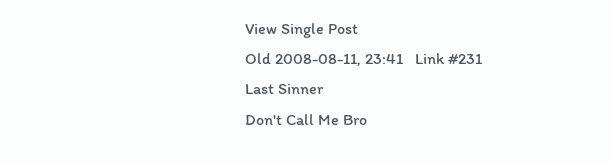View Single Post
Old 2008-08-11, 23:41   Link #231
Last Sinner
Don't Call Me Bro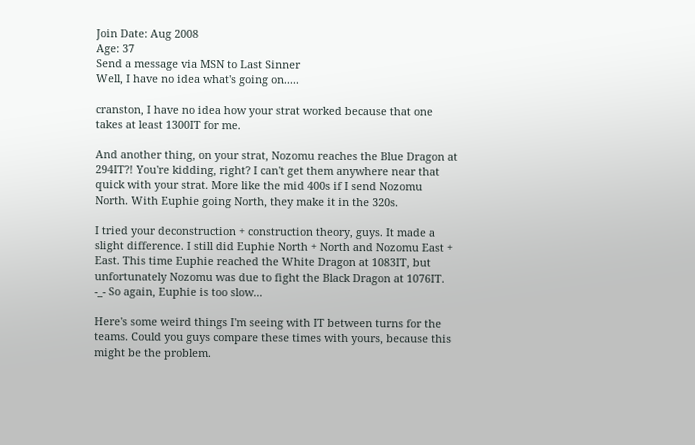Join Date: Aug 2008
Age: 37
Send a message via MSN to Last Sinner
Well, I have no idea what's going on.....

cranston, I have no idea how your strat worked because that one takes at least 1300IT for me.

And another thing, on your strat, Nozomu reaches the Blue Dragon at 294IT?! You're kidding, right? I can't get them anywhere near that quick with your strat. More like the mid 400s if I send Nozomu North. With Euphie going North, they make it in the 320s.

I tried your deconstruction + construction theory, guys. It made a slight difference. I still did Euphie North + North and Nozomu East + East. This time Euphie reached the White Dragon at 1083IT, but unfortunately Nozomu was due to fight the Black Dragon at 1076IT. -_- So again, Euphie is too slow...

Here's some weird things I'm seeing with IT between turns for the teams. Could you guys compare these times with yours, because this might be the problem.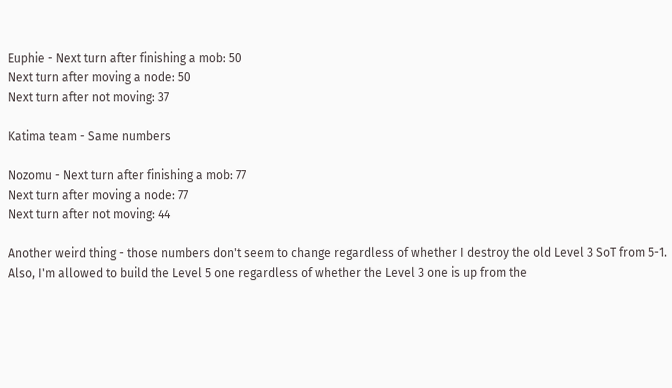Euphie - Next turn after finishing a mob: 50
Next turn after moving a node: 50
Next turn after not moving: 37

Katima team - Same numbers

Nozomu - Next turn after finishing a mob: 77
Next turn after moving a node: 77
Next turn after not moving: 44

Another weird thing - those numbers don't seem to change regardless of whether I destroy the old Level 3 SoT from 5-1. Also, I'm allowed to build the Level 5 one regardless of whether the Level 3 one is up from the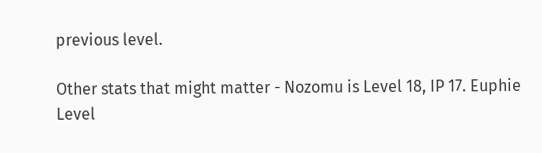previous level.

Other stats that might matter - Nozomu is Level 18, IP 17. Euphie Level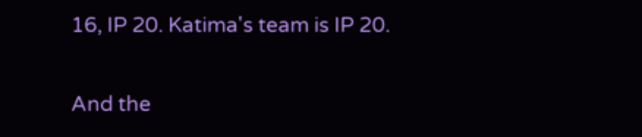16, IP 20. Katima's team is IP 20.

And the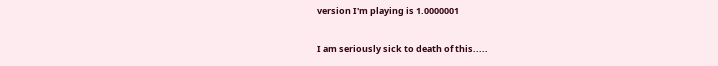version I'm playing is 1.0000001

I am seriously sick to death of this.....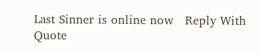Last Sinner is online now   Reply With Quote